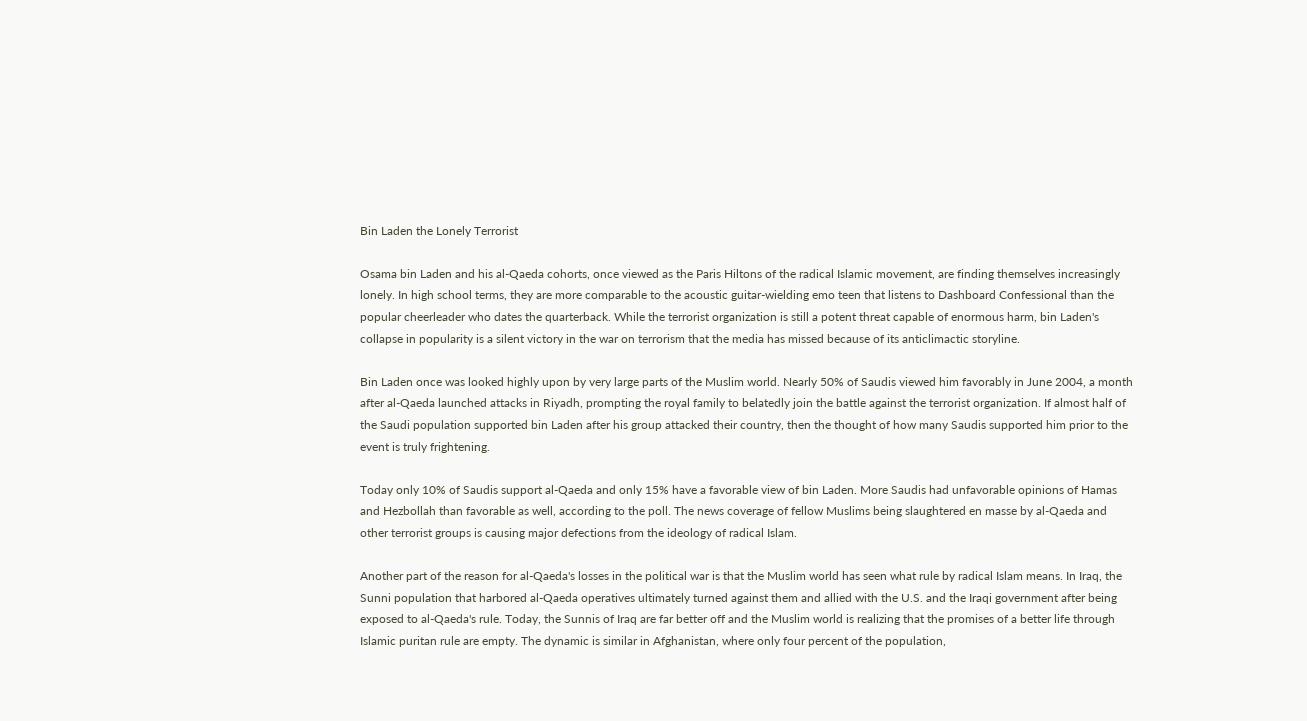Bin Laden the Lonely Terrorist

Osama bin Laden and his al-Qaeda cohorts, once viewed as the Paris Hiltons of the radical Islamic movement, are finding themselves increasingly lonely. In high school terms, they are more comparable to the acoustic guitar-wielding emo teen that listens to Dashboard Confessional than the popular cheerleader who dates the quarterback. While the terrorist organization is still a potent threat capable of enormous harm, bin Laden's collapse in popularity is a silent victory in the war on terrorism that the media has missed because of its anticlimactic storyline.

Bin Laden once was looked highly upon by very large parts of the Muslim world. Nearly 50% of Saudis viewed him favorably in June 2004, a month after al-Qaeda launched attacks in Riyadh, prompting the royal family to belatedly join the battle against the terrorist organization. If almost half of the Saudi population supported bin Laden after his group attacked their country, then the thought of how many Saudis supported him prior to the event is truly frightening.

Today only 10% of Saudis support al-Qaeda and only 15% have a favorable view of bin Laden. More Saudis had unfavorable opinions of Hamas and Hezbollah than favorable as well, according to the poll. The news coverage of fellow Muslims being slaughtered en masse by al-Qaeda and other terrorist groups is causing major defections from the ideology of radical Islam.

Another part of the reason for al-Qaeda's losses in the political war is that the Muslim world has seen what rule by radical Islam means. In Iraq, the Sunni population that harbored al-Qaeda operatives ultimately turned against them and allied with the U.S. and the Iraqi government after being exposed to al-Qaeda's rule. Today, the Sunnis of Iraq are far better off and the Muslim world is realizing that the promises of a better life through Islamic puritan rule are empty. The dynamic is similar in Afghanistan, where only four percent of the population,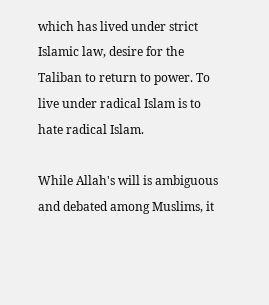which has lived under strict Islamic law, desire for the Taliban to return to power. To live under radical Islam is to hate radical Islam.

While Allah's will is ambiguous and debated among Muslims, it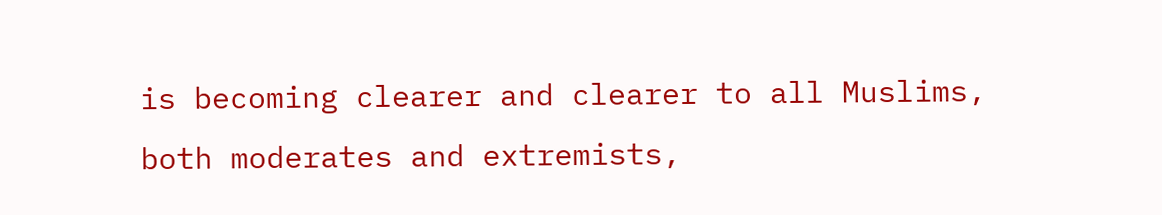is becoming clearer and clearer to all Muslims, both moderates and extremists,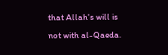that Allah's will is not with al-Qaeda.